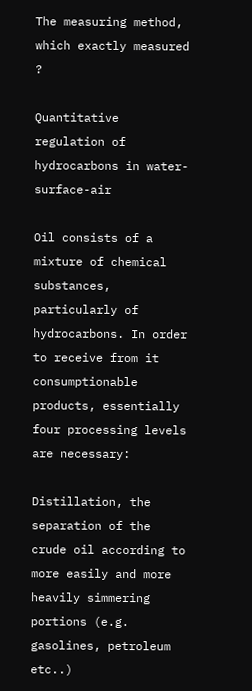The measuring method, which exactly measured ?

Quantitative regulation of hydrocarbons in water-surface-air

Oil consists of a mixture of chemical substances, particularly of hydrocarbons. In order to receive from it consumptionable products, essentially four processing levels are necessary:

Distillation, the separation of the crude oil according to more easily and more heavily simmering portions (e.g. gasolines, petroleum etc..)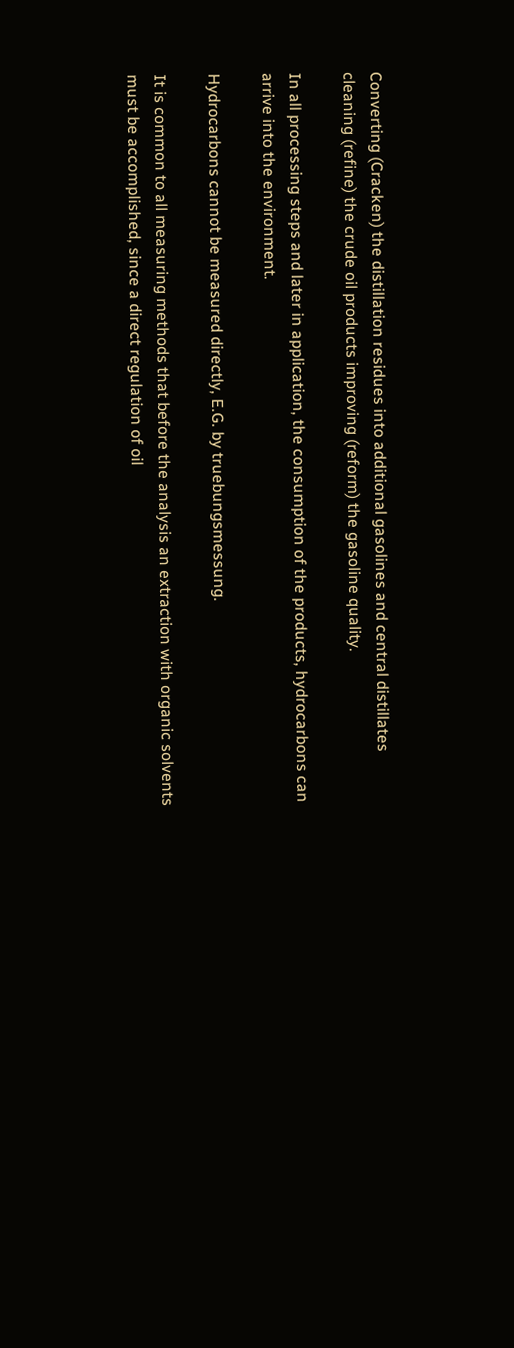Converting (Cracken) the distillation residues into additional gasolines and central distillates cleaning (refine) the crude oil products improving (reform) the gasoline quality.

In all processing steps and later in application, the consumption of the products, hydrocarbons can arrive into the environment.

Hydrocarbons cannot be measured directly, E.G. by truebungsmessung.

It is common to all measuring methods that before the analysis an extraction with organic solvents must be accomplished, since a direct regulation of oil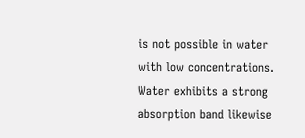is not possible in water with low concentrations. Water exhibits a strong absorption band likewise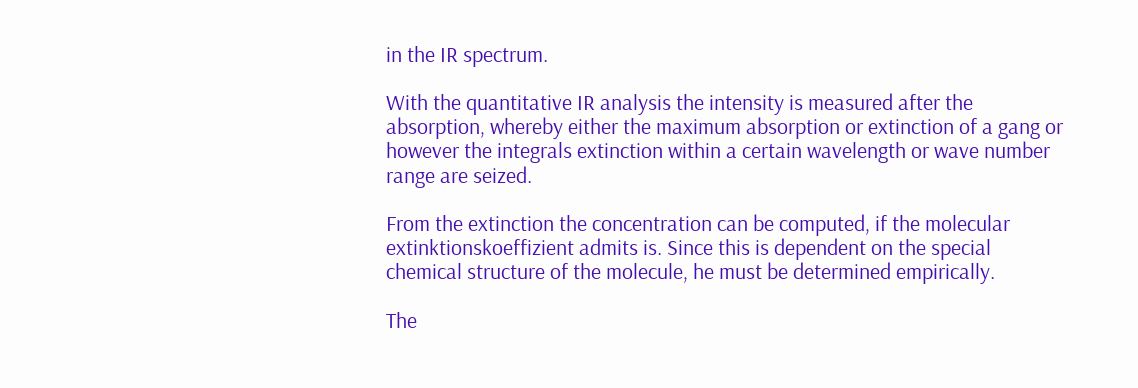in the IR spectrum.

With the quantitative IR analysis the intensity is measured after the absorption, whereby either the maximum absorption or extinction of a gang or however the integrals extinction within a certain wavelength or wave number range are seized.

From the extinction the concentration can be computed, if the molecular extinktionskoeffizient admits is. Since this is dependent on the special chemical structure of the molecule, he must be determined empirically.

The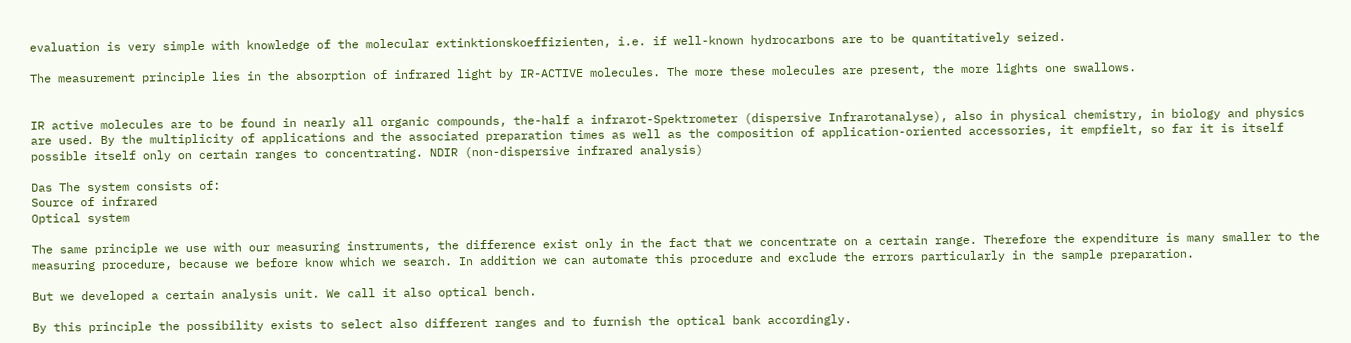evaluation is very simple with knowledge of the molecular extinktionskoeffizienten, i.e. if well-known hydrocarbons are to be quantitatively seized.

The measurement principle lies in the absorption of infrared light by IR-ACTIVE molecules. The more these molecules are present, the more lights one swallows.


IR active molecules are to be found in nearly all organic compounds, the-half a infrarot-Spektrometer (dispersive Infrarotanalyse), also in physical chemistry, in biology and physics are used. By the multiplicity of applications and the associated preparation times as well as the composition of application-oriented accessories, it empfielt, so far it is itself possible itself only on certain ranges to concentrating. NDIR (non-dispersive infrared analysis)

Das The system consists of:
Source of infrared
Optical system

The same principle we use with our measuring instruments, the difference exist only in the fact that we concentrate on a certain range. Therefore the expenditure is many smaller to the measuring procedure, because we before know which we search. In addition we can automate this procedure and exclude the errors particularly in the sample preparation.

But we developed a certain analysis unit. We call it also optical bench.

By this principle the possibility exists to select also different ranges and to furnish the optical bank accordingly.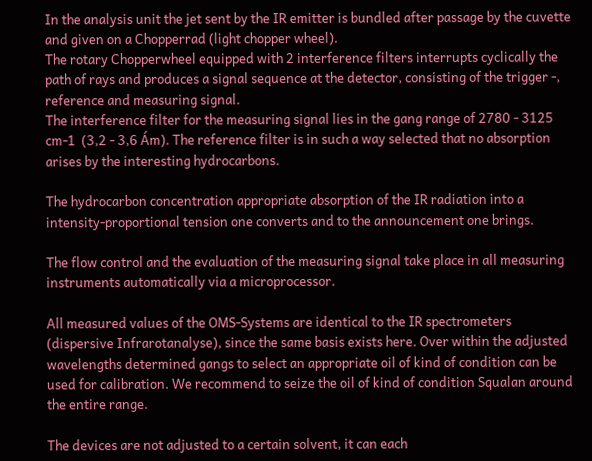In the analysis unit the jet sent by the IR emitter is bundled after passage by the cuvette and given on a Chopperrad (light chopper wheel).
The rotary Chopperwheel equipped with 2 interference filters interrupts cyclically the path of rays and produces a signal sequence at the detector, consisting of the trigger -, reference and measuring signal.
The interference filter for the measuring signal lies in the gang range of 2780 - 3125 cm-1  (3,2 - 3,6 Ám). The reference filter is in such a way selected that no absorption arises by the interesting hydrocarbons.

The hydrocarbon concentration appropriate absorption of the IR radiation into a intensity-proportional tension one converts and to the announcement one brings.

The flow control and the evaluation of the measuring signal take place in all measuring instruments automatically via a microprocessor.

All measured values of the OMS-Systems are identical to the IR spectrometers (dispersive Infrarotanalyse), since the same basis exists here. Over within the adjusted wavelengths determined gangs to select an appropriate oil of kind of condition can be used for calibration. We recommend to seize the oil of kind of condition Squalan around the entire range.

The devices are not adjusted to a certain solvent, it can each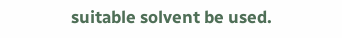suitable solvent be used.